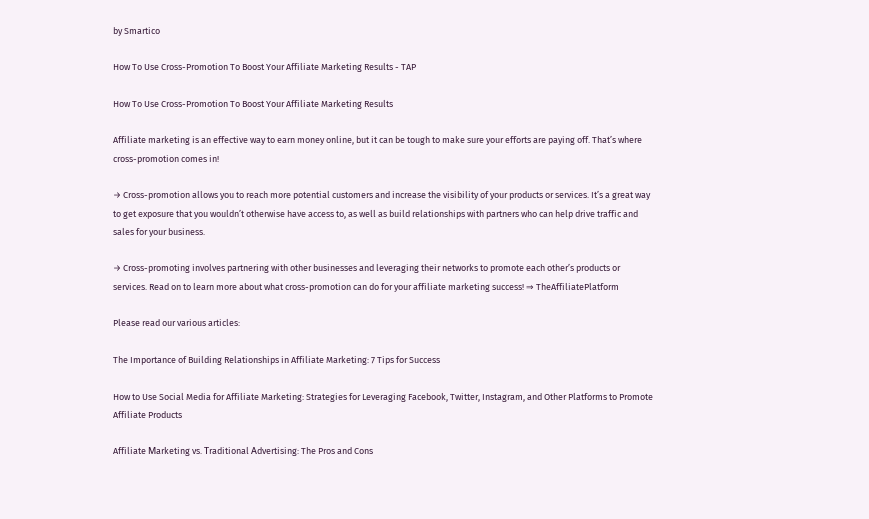by Smartico

How To Use Cross-Promotion To Boost Your Affiliate Marketing Results - TAP

How To Use Cross-Promotion To Boost Your Affiliate Marketing Results

Affiliate marketing is an effective way to earn money online, but it can be tough to make sure your efforts are paying off. That’s where cross-promotion comes in!

→ Cross-promotion allows you to reach more potential customers and increase the visibility of your products or services. It’s a great way to get exposure that you wouldn’t otherwise have access to, as well as build relationships with partners who can help drive traffic and sales for your business.

→ Cross-promoting involves partnering with other businesses and leveraging their networks to promote each other’s products or services. Read on to learn more about what cross-promotion can do for your affiliate marketing success! ⇒ TheAffiliatePlatform

Please read our various articles:

The Importance of Building Relationships in Affiliate Marketing: 7 Tips for Success

How to Use Social Media for Affiliate Marketing: Strategies for Leveraging Facebook, Twitter, Instagram, and Other Platforms to Promote Affiliate Products

Affiliate Мarketing vs. Тraditional Аdvertising: The Pros and Cons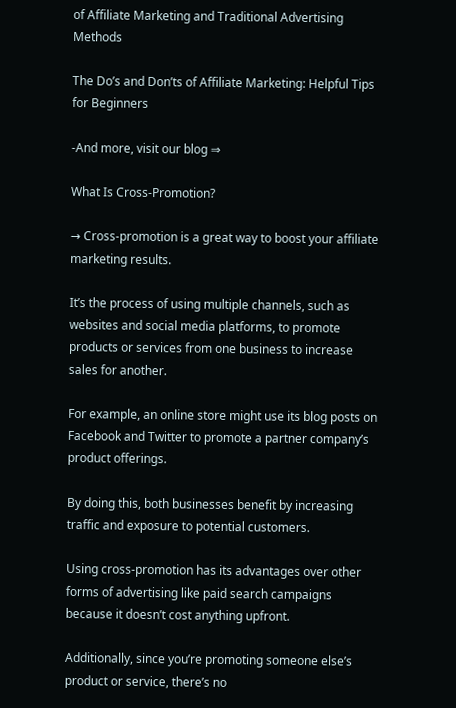of Affiliate Marketing and Traditional Advertising Methods

The Do’s and Don’ts of Affiliate Marketing: Helpful Tips for Beginners

-And more, visit our blog ⇒

What Is Cross-Promotion?

→ Cross-promotion is a great way to boost your affiliate marketing results.

It’s the process of using multiple channels, such as websites and social media platforms, to promote products or services from one business to increase sales for another.

For example, an online store might use its blog posts on Facebook and Twitter to promote a partner company’s product offerings.

By doing this, both businesses benefit by increasing traffic and exposure to potential customers.

Using cross-promotion has its advantages over other forms of advertising like paid search campaigns because it doesn’t cost anything upfront.

Additionally, since you’re promoting someone else’s product or service, there’s no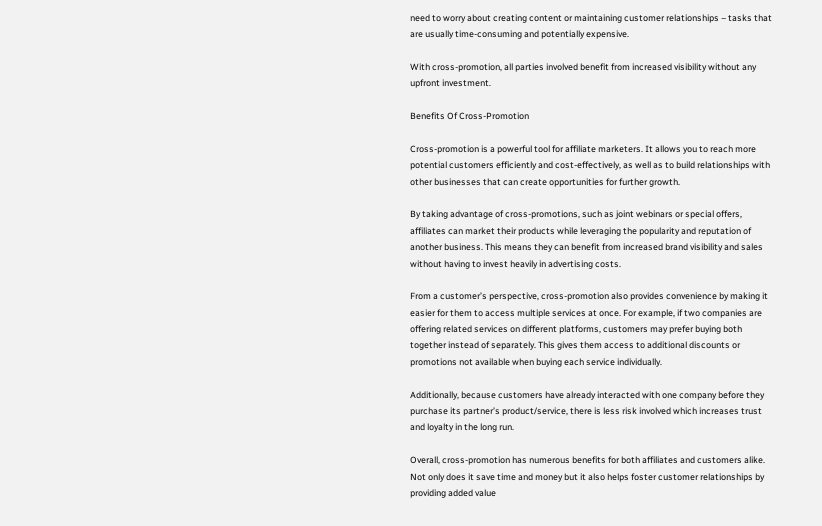need to worry about creating content or maintaining customer relationships – tasks that are usually time-consuming and potentially expensive.

With cross-promotion, all parties involved benefit from increased visibility without any upfront investment.

Benefits Of Cross-Promotion

Cross-promotion is a powerful tool for affiliate marketers. It allows you to reach more potential customers efficiently and cost-effectively, as well as to build relationships with other businesses that can create opportunities for further growth.

By taking advantage of cross-promotions, such as joint webinars or special offers, affiliates can market their products while leveraging the popularity and reputation of another business. This means they can benefit from increased brand visibility and sales without having to invest heavily in advertising costs.

From a customer’s perspective, cross-promotion also provides convenience by making it easier for them to access multiple services at once. For example, if two companies are offering related services on different platforms, customers may prefer buying both together instead of separately. This gives them access to additional discounts or promotions not available when buying each service individually.

Additionally, because customers have already interacted with one company before they purchase its partner’s product/service, there is less risk involved which increases trust and loyalty in the long run.

Overall, cross-promotion has numerous benefits for both affiliates and customers alike. Not only does it save time and money but it also helps foster customer relationships by providing added value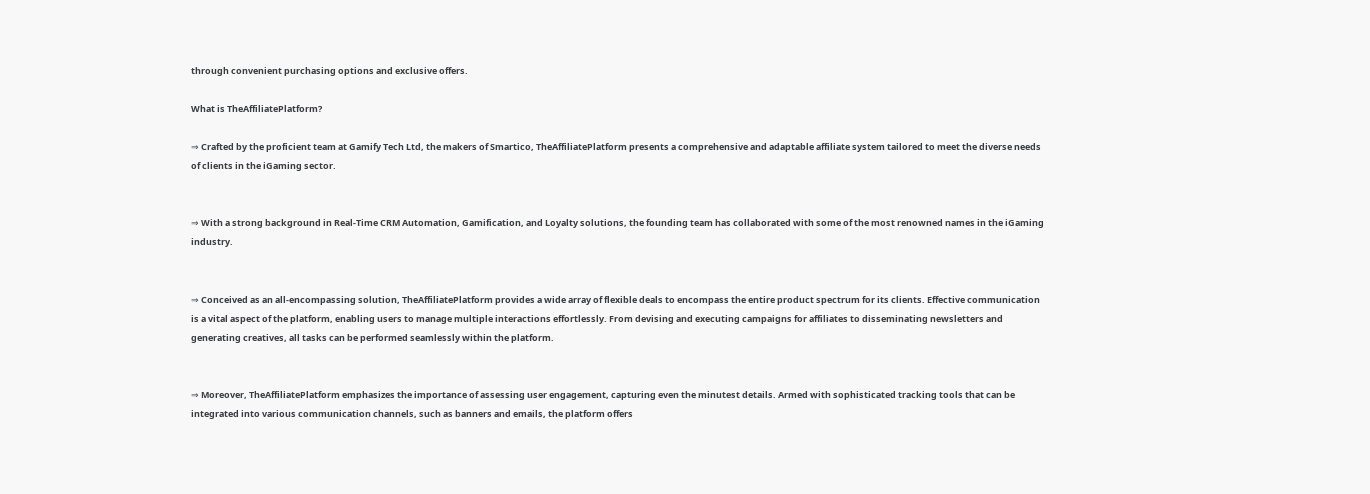through convenient purchasing options and exclusive offers.

What is TheAffiliatePlatform?

⇒ Crafted by the proficient team at Gamify Tech Ltd, the makers of Smartico, TheAffiliatePlatform presents a comprehensive and adaptable affiliate system tailored to meet the diverse needs of clients in the iGaming sector.


⇒ With a strong background in Real-Time CRM Automation, Gamification, and Loyalty solutions, the founding team has collaborated with some of the most renowned names in the iGaming industry.


⇒ Conceived as an all-encompassing solution, TheAffiliatePlatform provides a wide array of flexible deals to encompass the entire product spectrum for its clients. Effective communication is a vital aspect of the platform, enabling users to manage multiple interactions effortlessly. From devising and executing campaigns for affiliates to disseminating newsletters and generating creatives, all tasks can be performed seamlessly within the platform.


⇒ Moreover, TheAffiliatePlatform emphasizes the importance of assessing user engagement, capturing even the minutest details. Armed with sophisticated tracking tools that can be integrated into various communication channels, such as banners and emails, the platform offers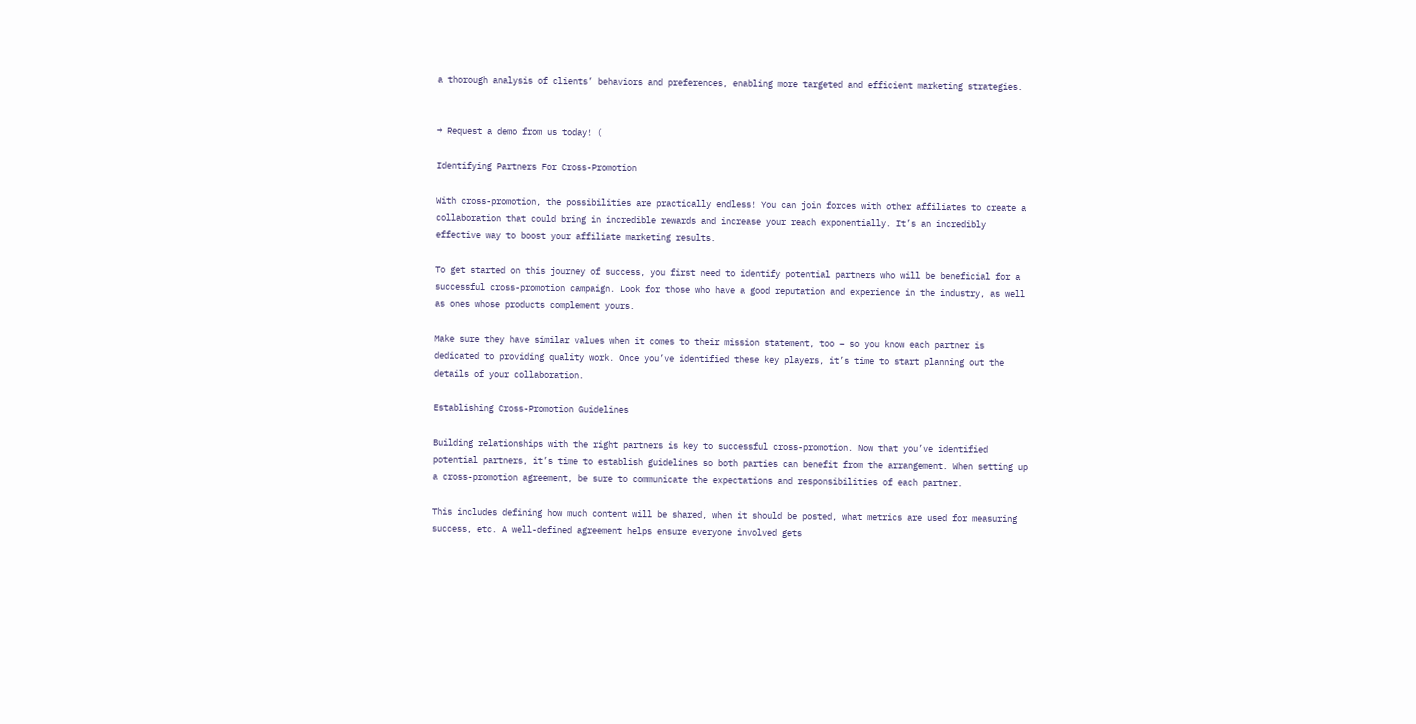a thorough analysis of clients’ behaviors and preferences, enabling more targeted and efficient marketing strategies.


→ Request a demo from us today! (

Identifying Partners For Cross-Promotion

With cross-promotion, the possibilities are practically endless! You can join forces with other affiliates to create a collaboration that could bring in incredible rewards and increase your reach exponentially. It’s an incredibly effective way to boost your affiliate marketing results.

To get started on this journey of success, you first need to identify potential partners who will be beneficial for a successful cross-promotion campaign. Look for those who have a good reputation and experience in the industry, as well as ones whose products complement yours.

Make sure they have similar values when it comes to their mission statement, too – so you know each partner is dedicated to providing quality work. Once you’ve identified these key players, it’s time to start planning out the details of your collaboration.

Establishing Cross-Promotion Guidelines

Building relationships with the right partners is key to successful cross-promotion. Now that you’ve identified potential partners, it’s time to establish guidelines so both parties can benefit from the arrangement. When setting up a cross-promotion agreement, be sure to communicate the expectations and responsibilities of each partner.

This includes defining how much content will be shared, when it should be posted, what metrics are used for measuring success, etc. A well-defined agreement helps ensure everyone involved gets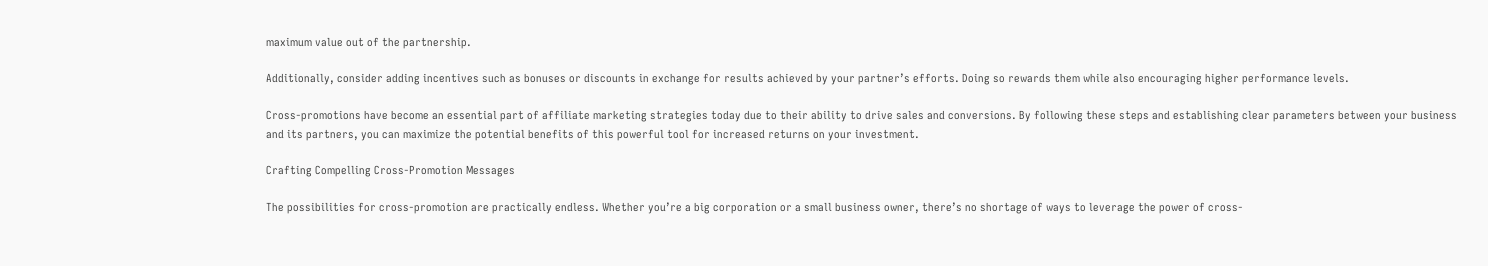maximum value out of the partnership.

Additionally, consider adding incentives such as bonuses or discounts in exchange for results achieved by your partner’s efforts. Doing so rewards them while also encouraging higher performance levels.

Cross-promotions have become an essential part of affiliate marketing strategies today due to their ability to drive sales and conversions. By following these steps and establishing clear parameters between your business and its partners, you can maximize the potential benefits of this powerful tool for increased returns on your investment.

Crafting Compelling Cross-Promotion Messages

The possibilities for cross-promotion are practically endless. Whether you’re a big corporation or a small business owner, there’s no shortage of ways to leverage the power of cross-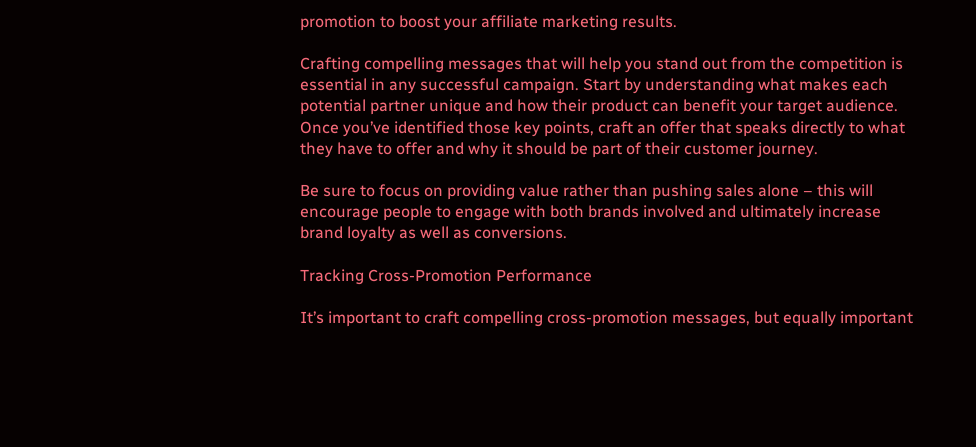promotion to boost your affiliate marketing results.

Crafting compelling messages that will help you stand out from the competition is essential in any successful campaign. Start by understanding what makes each potential partner unique and how their product can benefit your target audience. Once you’ve identified those key points, craft an offer that speaks directly to what they have to offer and why it should be part of their customer journey.

Be sure to focus on providing value rather than pushing sales alone – this will encourage people to engage with both brands involved and ultimately increase brand loyalty as well as conversions.

Tracking Cross-Promotion Performance

It’s important to craft compelling cross-promotion messages, but equally important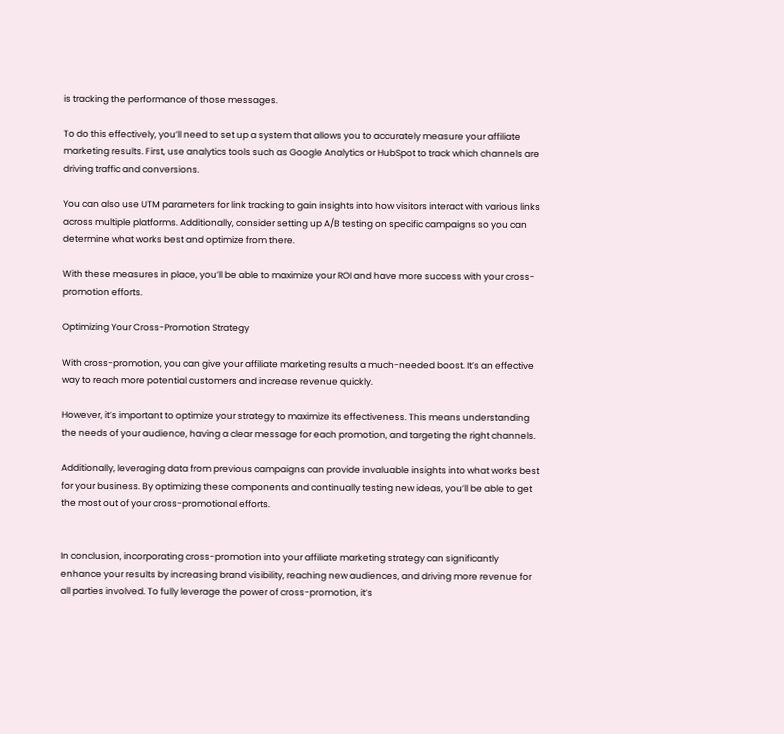is tracking the performance of those messages.

To do this effectively, you’ll need to set up a system that allows you to accurately measure your affiliate marketing results. First, use analytics tools such as Google Analytics or HubSpot to track which channels are driving traffic and conversions.

You can also use UTM parameters for link tracking to gain insights into how visitors interact with various links across multiple platforms. Additionally, consider setting up A/B testing on specific campaigns so you can determine what works best and optimize from there.

With these measures in place, you’ll be able to maximize your ROI and have more success with your cross-promotion efforts.

Optimizing Your Cross-Promotion Strategy

With cross-promotion, you can give your affiliate marketing results a much-needed boost. It’s an effective way to reach more potential customers and increase revenue quickly.

However, it’s important to optimize your strategy to maximize its effectiveness. This means understanding the needs of your audience, having a clear message for each promotion, and targeting the right channels.

Additionally, leveraging data from previous campaigns can provide invaluable insights into what works best for your business. By optimizing these components and continually testing new ideas, you’ll be able to get the most out of your cross-promotional efforts.


In conclusion, incorporating cross-promotion into your affiliate marketing strategy can significantly enhance your results by increasing brand visibility, reaching new audiences, and driving more revenue for all parties involved. To fully leverage the power of cross-promotion, it’s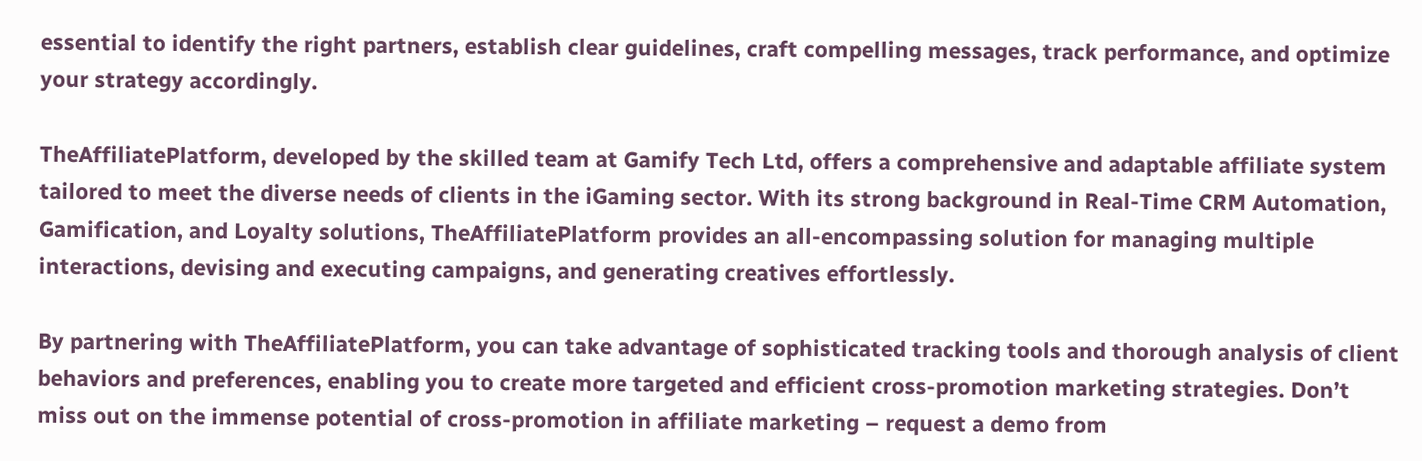essential to identify the right partners, establish clear guidelines, craft compelling messages, track performance, and optimize your strategy accordingly.

TheAffiliatePlatform, developed by the skilled team at Gamify Tech Ltd, offers a comprehensive and adaptable affiliate system tailored to meet the diverse needs of clients in the iGaming sector. With its strong background in Real-Time CRM Automation, Gamification, and Loyalty solutions, TheAffiliatePlatform provides an all-encompassing solution for managing multiple interactions, devising and executing campaigns, and generating creatives effortlessly.

By partnering with TheAffiliatePlatform, you can take advantage of sophisticated tracking tools and thorough analysis of client behaviors and preferences, enabling you to create more targeted and efficient cross-promotion marketing strategies. Don’t miss out on the immense potential of cross-promotion in affiliate marketing – request a demo from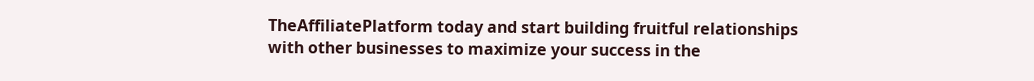TheAffiliatePlatform today and start building fruitful relationships with other businesses to maximize your success in the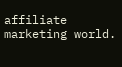affiliate marketing world.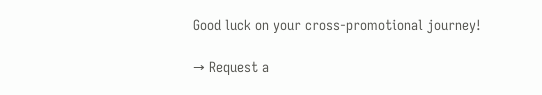Good luck on your cross-promotional journey!

→ Request a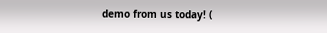demo from us today! (